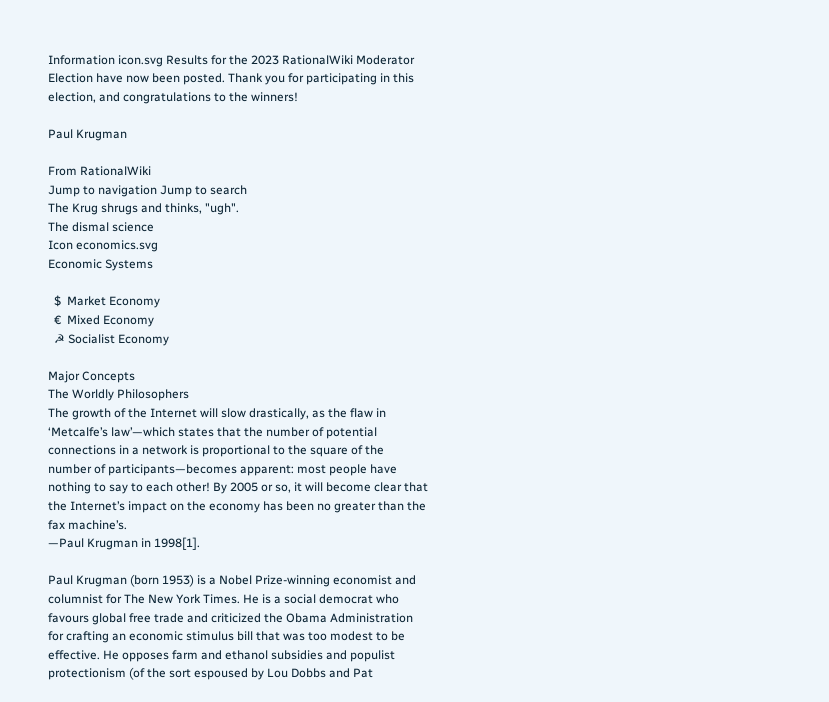Information icon.svg Results for the 2023 RationalWiki Moderator Election have now been posted. Thank you for participating in this election, and congratulations to the winners!

Paul Krugman

From RationalWiki
Jump to navigation Jump to search
The Krug shrugs and thinks, "ugh".
The dismal science
Icon economics.svg
Economic Systems

  $  Market Economy
  €  Mixed Economy
  ☭ Socialist Economy

Major Concepts
The Worldly Philosophers
The growth of the Internet will slow drastically, as the flaw in ‘Metcalfe’s law’—which states that the number of potential connections in a network is proportional to the square of the number of participants—becomes apparent: most people have nothing to say to each other! By 2005 or so, it will become clear that the Internet’s impact on the economy has been no greater than the fax machine’s.
—Paul Krugman in 1998[1].

Paul Krugman (born 1953) is a Nobel Prize-winning economist and columnist for The New York Times. He is a social democrat who favours global free trade and criticized the Obama Administration for crafting an economic stimulus bill that was too modest to be effective. He opposes farm and ethanol subsidies and populist protectionism (of the sort espoused by Lou Dobbs and Pat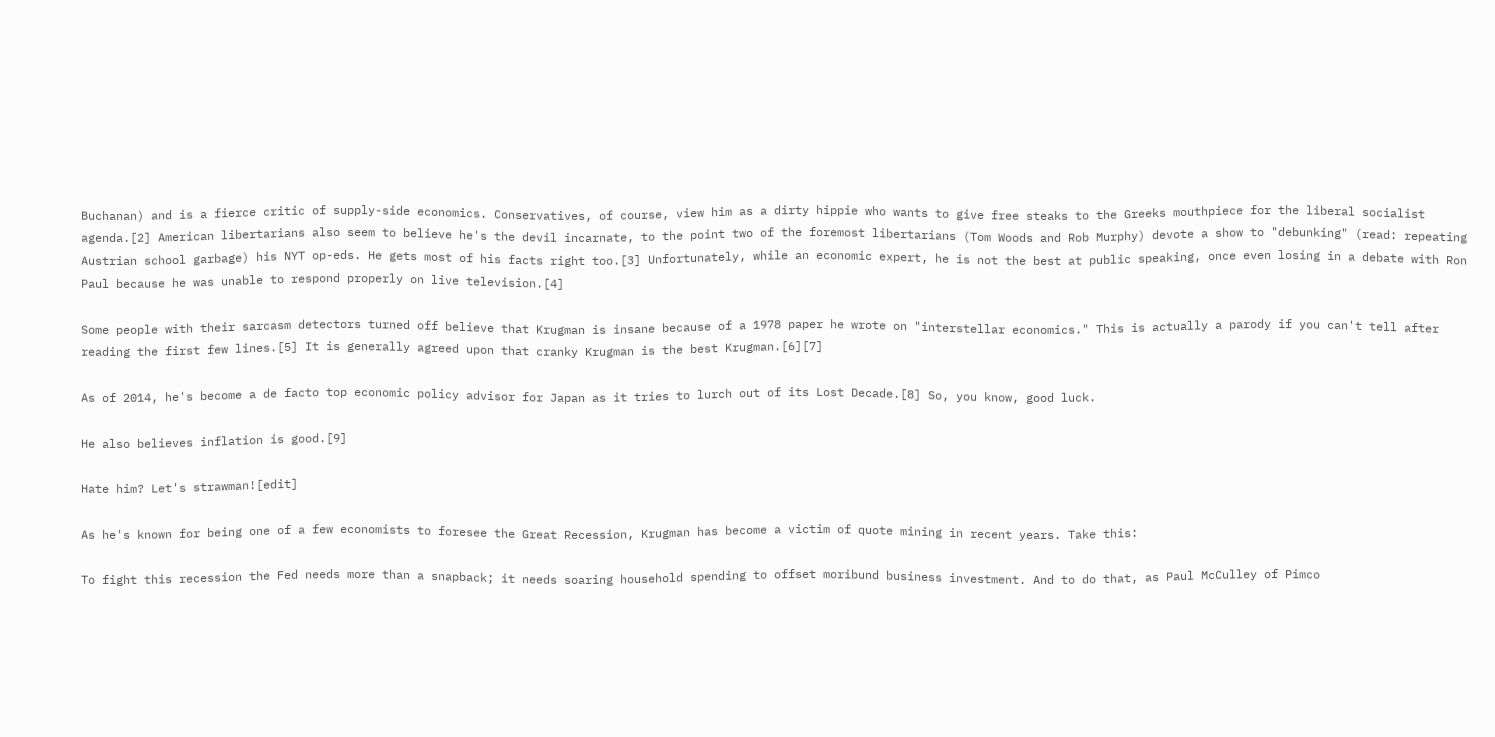Buchanan) and is a fierce critic of supply-side economics. Conservatives, of course, view him as a dirty hippie who wants to give free steaks to the Greeks mouthpiece for the liberal socialist agenda.[2] American libertarians also seem to believe he's the devil incarnate, to the point two of the foremost libertarians (Tom Woods and Rob Murphy) devote a show to "debunking" (read: repeating Austrian school garbage) his NYT op-eds. He gets most of his facts right too.[3] Unfortunately, while an economic expert, he is not the best at public speaking, once even losing in a debate with Ron Paul because he was unable to respond properly on live television.[4]

Some people with their sarcasm detectors turned off believe that Krugman is insane because of a 1978 paper he wrote on "interstellar economics." This is actually a parody if you can't tell after reading the first few lines.[5] It is generally agreed upon that cranky Krugman is the best Krugman.[6][7]

As of 2014, he's become a de facto top economic policy advisor for Japan as it tries to lurch out of its Lost Decade.[8] So, you know, good luck.

He also believes inflation is good.[9]

Hate him? Let's strawman![edit]

As he's known for being one of a few economists to foresee the Great Recession, Krugman has become a victim of quote mining in recent years. Take this:

To fight this recession the Fed needs more than a snapback; it needs soaring household spending to offset moribund business investment. And to do that, as Paul McCulley of Pimco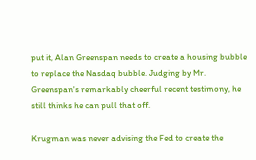put it, Alan Greenspan needs to create a housing bubble to replace the Nasdaq bubble. Judging by Mr. Greenspan's remarkably cheerful recent testimony, he still thinks he can pull that off.

Krugman was never advising the Fed to create the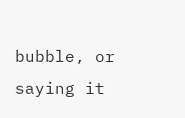bubble, or saying it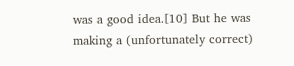was a good idea.[10] But he was making a (unfortunately correct)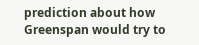prediction about how Greenspan would try to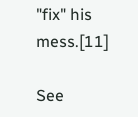"fix" his mess.[11]

See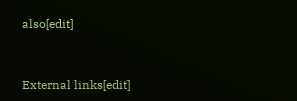also[edit]


External links[edit]